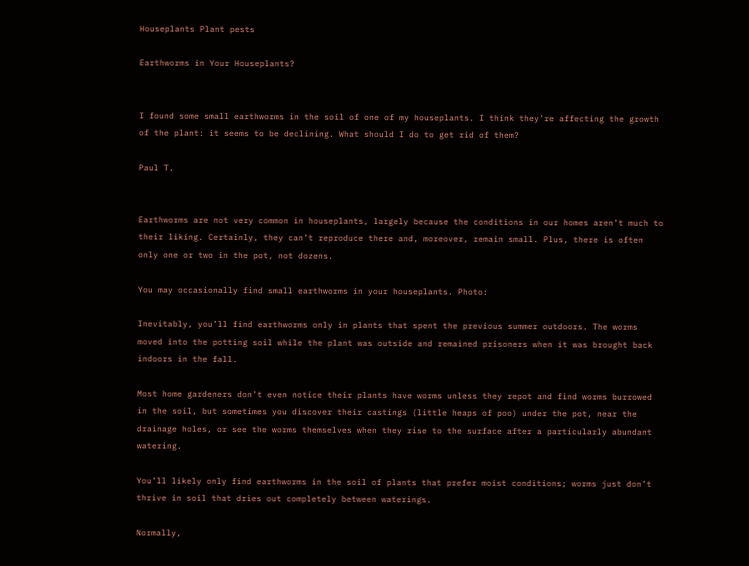Houseplants Plant pests

Earthworms in Your Houseplants?


I found some small earthworms in the soil of one of my houseplants. I think they’re affecting the growth of the plant: it seems to be declining. What should I do to get rid of them?

Paul T.


Earthworms are not very common in houseplants, largely because the conditions in our homes aren’t much to their liking. Certainly, they can’t reproduce there and, moreover, remain small. Plus, there is often only one or two in the pot, not dozens.

You may occasionally find small earthworms in your houseplants. Photo:

Inevitably, you’ll find earthworms only in plants that spent the previous summer outdoors. The worms moved into the potting soil while the plant was outside and remained prisoners when it was brought back indoors in the fall.

Most home gardeners don’t even notice their plants have worms unless they repot and find worms burrowed in the soil, but sometimes you discover their castings (little heaps of poo) under the pot, near the drainage holes, or see the worms themselves when they rise to the surface after a particularly abundant watering.

You’ll likely only find earthworms in the soil of plants that prefer moist conditions; worms just don’t thrive in soil that dries out completely between waterings.

Normally,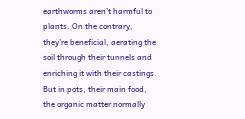earthworms aren’t harmful to plants. On the contrary, they’re beneficial, aerating the soil through their tunnels and enriching it with their castings. But in pots, their main food, the organic matter normally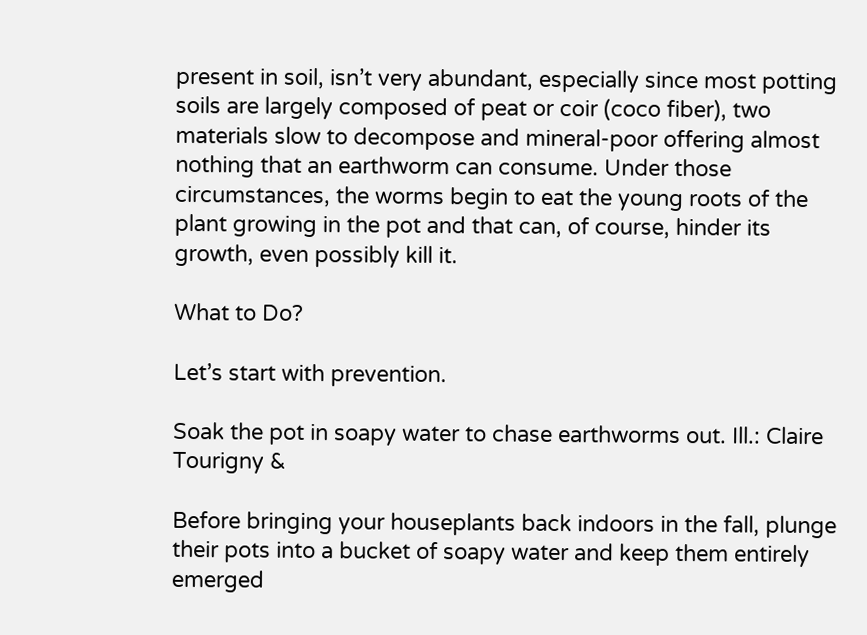present in soil, isn’t very abundant, especially since most potting soils are largely composed of peat or coir (coco fiber), two materials slow to decompose and mineral-poor offering almost nothing that an earthworm can consume. Under those circumstances, the worms begin to eat the young roots of the plant growing in the pot and that can, of course, hinder its growth, even possibly kill it.

What to Do?

Let’s start with prevention.

Soak the pot in soapy water to chase earthworms out. Ill.: Claire Tourigny &

Before bringing your houseplants back indoors in the fall, plunge their pots into a bucket of soapy water and keep them entirely emerged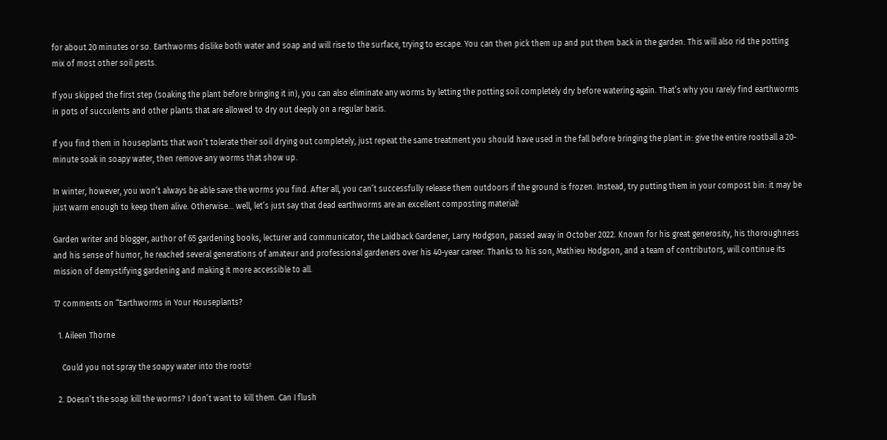for about 20 minutes or so. Earthworms dislike both water and soap and will rise to the surface, trying to escape. You can then pick them up and put them back in the garden. This will also rid the potting mix of most other soil pests.

If you skipped the first step (soaking the plant before bringing it in), you can also eliminate any worms by letting the potting soil completely dry before watering again. That’s why you rarely find earthworms in pots of succulents and other plants that are allowed to dry out deeply on a regular basis.

If you find them in houseplants that won’t tolerate their soil drying out completely, just repeat the same treatment you should have used in the fall before bringing the plant in: give the entire rootball a 20-minute soak in soapy water, then remove any worms that show up.

In winter, however, you won’t always be able save the worms you find. After all, you can’t successfully release them outdoors if the ground is frozen. Instead, try putting them in your compost bin: it may be just warm enough to keep them alive. Otherwise… well, let’s just say that dead earthworms are an excellent composting material!

Garden writer and blogger, author of 65 gardening books, lecturer and communicator, the Laidback Gardener, Larry Hodgson, passed away in October 2022. Known for his great generosity, his thoroughness and his sense of humor, he reached several generations of amateur and professional gardeners over his 40-year career. Thanks to his son, Mathieu Hodgson, and a team of contributors, will continue its mission of demystifying gardening and making it more accessible to all.

17 comments on “Earthworms in Your Houseplants?

  1. Aileen Thorne

    Could you not spray the soapy water into the roots!

  2. Doesn’t the soap kill the worms? I don’t want to kill them. Can I flush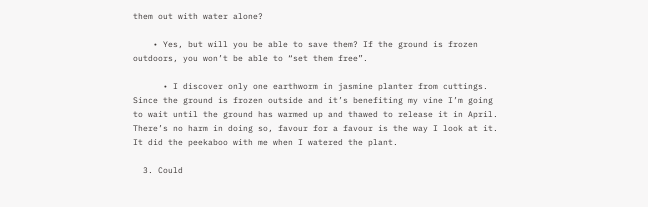them out with water alone?

    • Yes, but will you be able to save them? If the ground is frozen outdoors, you won’t be able to “set them free”.

      • I discover only one earthworm in jasmine planter from cuttings. Since the ground is frozen outside and it’s benefiting my vine I’m going to wait until the ground has warmed up and thawed to release it in April. There’s no harm in doing so, favour for a favour is the way I look at it. It did the peekaboo with me when I watered the plant.

  3. Could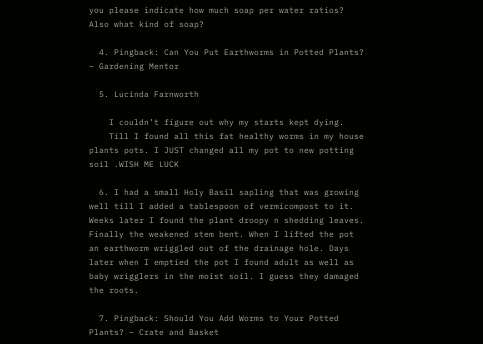you please indicate how much soap per water ratios? Also what kind of soap?

  4. Pingback: Can You Put Earthworms in Potted Plants? – Gardening Mentor

  5. Lucinda Farnworth

    I couldn’t figure out why my starts kept dying.
    Till I found all this fat healthy worms in my house plants pots. I JUST changed all my pot to new potting soil .WISH ME LUCK

  6. I had a small Holy Basil sapling that was growing well till I added a tablespoon of vermicompost to it. Weeks later I found the plant droopy n shedding leaves. Finally the weakened stem bent. When I lifted the pot an earthworm wriggled out of the drainage hole. Days later when I emptied the pot I found adult as well as baby wrigglers in the moist soil. I guess they damaged the roots.

  7. Pingback: Should You Add Worms to Your Potted Plants? – Crate and Basket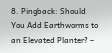8. Pingback: Should You Add Earthworms to an Elevated Planter? –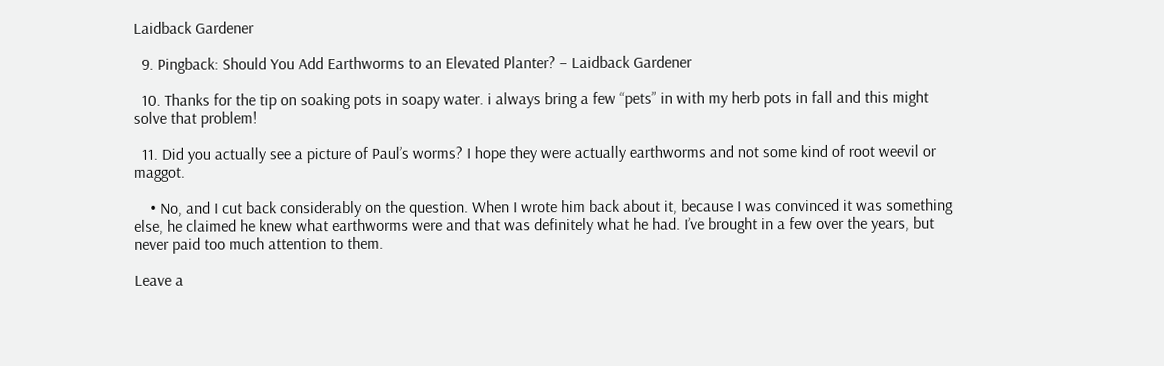Laidback Gardener

  9. Pingback: Should You Add Earthworms to an Elevated Planter? – Laidback Gardener

  10. Thanks for the tip on soaking pots in soapy water. i always bring a few “pets” in with my herb pots in fall and this might solve that problem!

  11. Did you actually see a picture of Paul’s worms? I hope they were actually earthworms and not some kind of root weevil or maggot.

    • No, and I cut back considerably on the question. When I wrote him back about it, because I was convinced it was something else, he claimed he knew what earthworms were and that was definitely what he had. I’ve brought in a few over the years, but never paid too much attention to them.

Leave a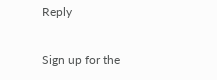Reply

Sign up for the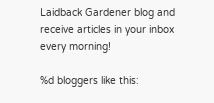Laidback Gardener blog and receive articles in your inbox every morning!

%d bloggers like this: